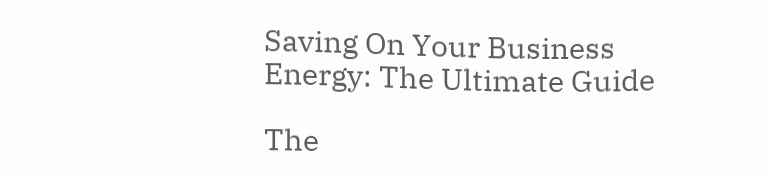Saving On Your Business Energy: The Ultimate Guide

The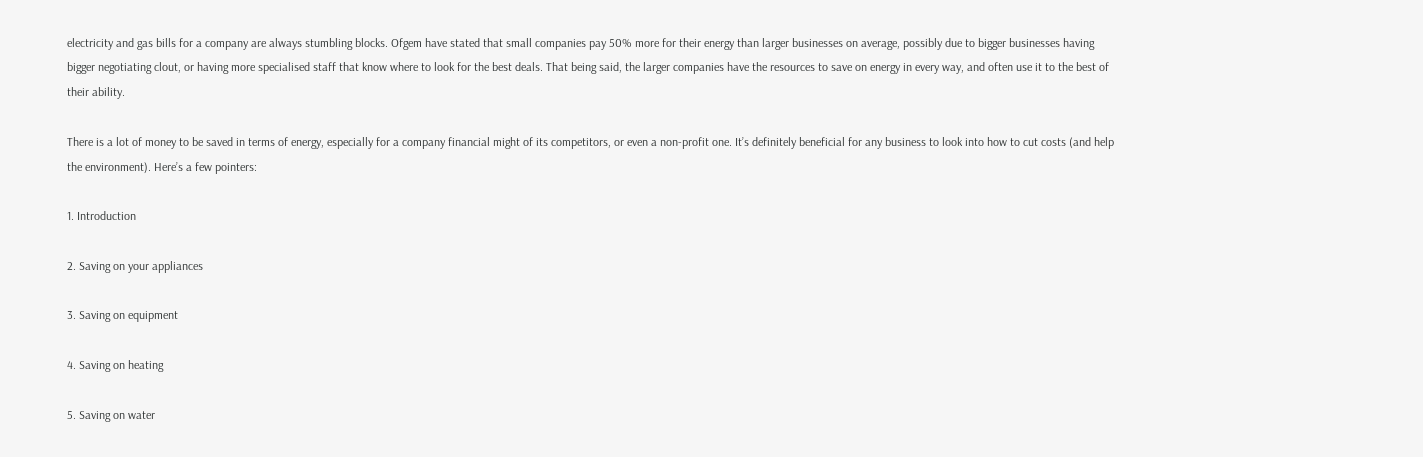electricity and gas bills for a company are always stumbling blocks. Ofgem have stated that small companies pay 50% more for their energy than larger businesses on average, possibly due to bigger businesses having bigger negotiating clout, or having more specialised staff that know where to look for the best deals. That being said, the larger companies have the resources to save on energy in every way, and often use it to the best of their ability.

There is a lot of money to be saved in terms of energy, especially for a company financial might of its competitors, or even a non-profit one. It’s definitely beneficial for any business to look into how to cut costs (and help the environment). Here’s a few pointers:

1. Introduction

2. Saving on your appliances

3. Saving on equipment

4. Saving on heating

5. Saving on water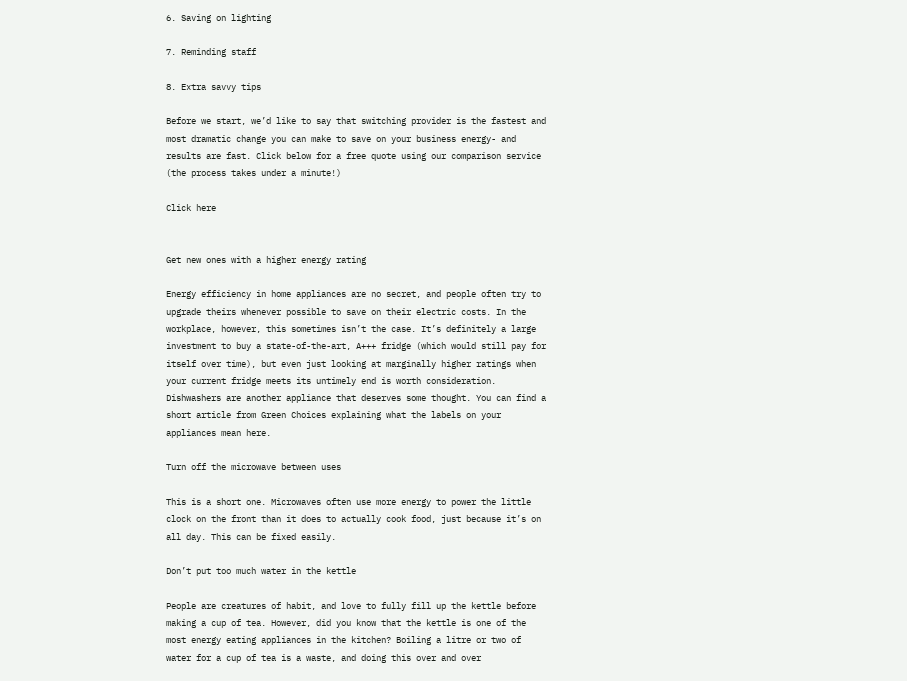6. Saving on lighting

7. Reminding staff

8. Extra savvy tips

Before we start, we’d like to say that switching provider is the fastest and most dramatic change you can make to save on your business energy- and results are fast. Click below for a free quote using our comparison service (the process takes under a minute!)

Click here


Get new ones with a higher energy rating

Energy efficiency in home appliances are no secret, and people often try to upgrade theirs whenever possible to save on their electric costs. In the workplace, however, this sometimes isn’t the case. It’s definitely a large investment to buy a state-of-the-art, A+++ fridge (which would still pay for itself over time), but even just looking at marginally higher ratings when your current fridge meets its untimely end is worth consideration. Dishwashers are another appliance that deserves some thought. You can find a short article from Green Choices explaining what the labels on your appliances mean here.

Turn off the microwave between uses

This is a short one. Microwaves often use more energy to power the little clock on the front than it does to actually cook food, just because it’s on all day. This can be fixed easily.

Don’t put too much water in the kettle

People are creatures of habit, and love to fully fill up the kettle before making a cup of tea. However, did you know that the kettle is one of the most energy eating appliances in the kitchen? Boiling a litre or two of water for a cup of tea is a waste, and doing this over and over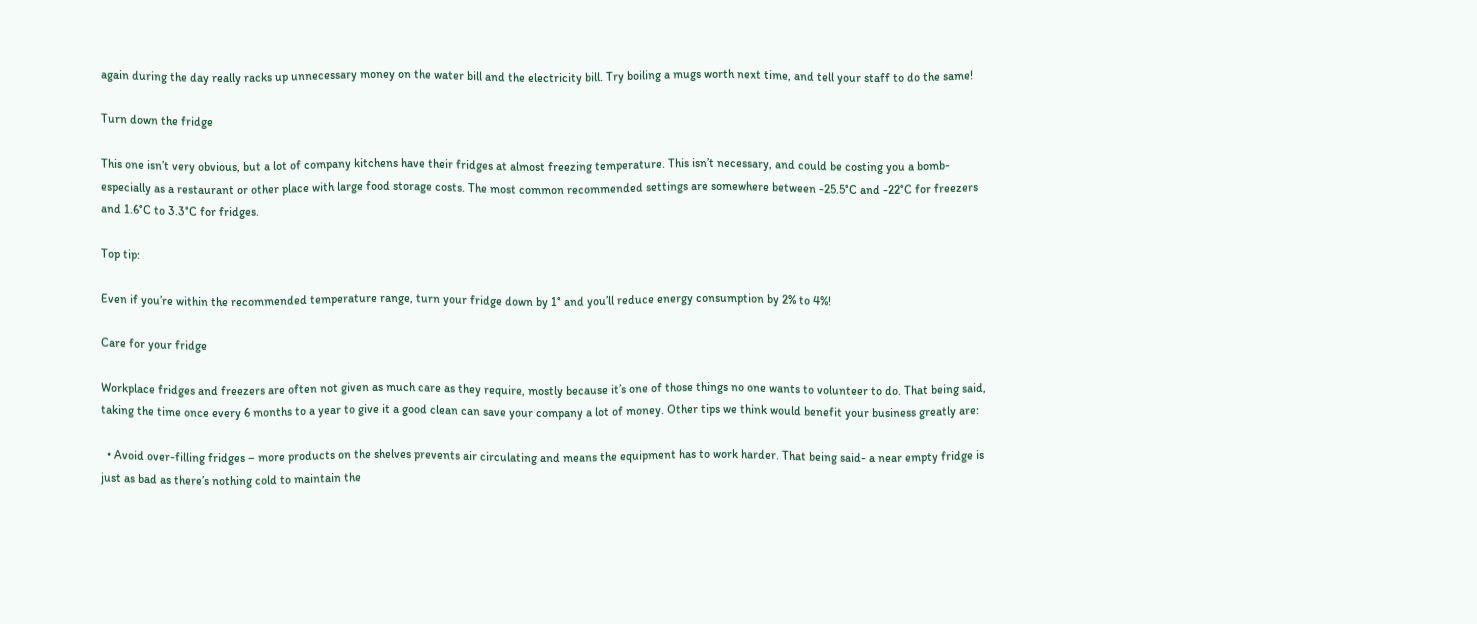again during the day really racks up unnecessary money on the water bill and the electricity bill. Try boiling a mugs worth next time, and tell your staff to do the same!

Turn down the fridge

This one isn’t very obvious, but a lot of company kitchens have their fridges at almost freezing temperature. This isn’t necessary, and could be costing you a bomb- especially as a restaurant or other place with large food storage costs. The most common recommended settings are somewhere between -25.5°C and -22°C for freezers and 1.6°C to 3.3°C for fridges.

Top tip:

Even if you’re within the recommended temperature range, turn your fridge down by 1° and you’ll reduce energy consumption by 2% to 4%!

Care for your fridge

Workplace fridges and freezers are often not given as much care as they require, mostly because it’s one of those things no one wants to volunteer to do. That being said, taking the time once every 6 months to a year to give it a good clean can save your company a lot of money. Other tips we think would benefit your business greatly are:

  • Avoid over-filling fridges – more products on the shelves prevents air circulating and means the equipment has to work harder. That being said- a near empty fridge is just as bad as there’s nothing cold to maintain the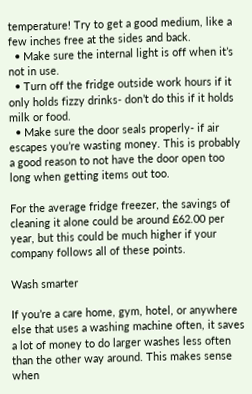temperature! Try to get a good medium, like a few inches free at the sides and back.
  • Make sure the internal light is off when it’s not in use.
  • Turn off the fridge outside work hours if it only holds fizzy drinks- don’t do this if it holds milk or food.
  • Make sure the door seals properly- if air escapes you’re wasting money. This is probably a good reason to not have the door open too long when getting items out too.

For the average fridge freezer, the savings of cleaning it alone could be around £62.00 per year, but this could be much higher if your company follows all of these points.

Wash smarter

If you’re a care home, gym, hotel, or anywhere else that uses a washing machine often, it saves a lot of money to do larger washes less often than the other way around. This makes sense when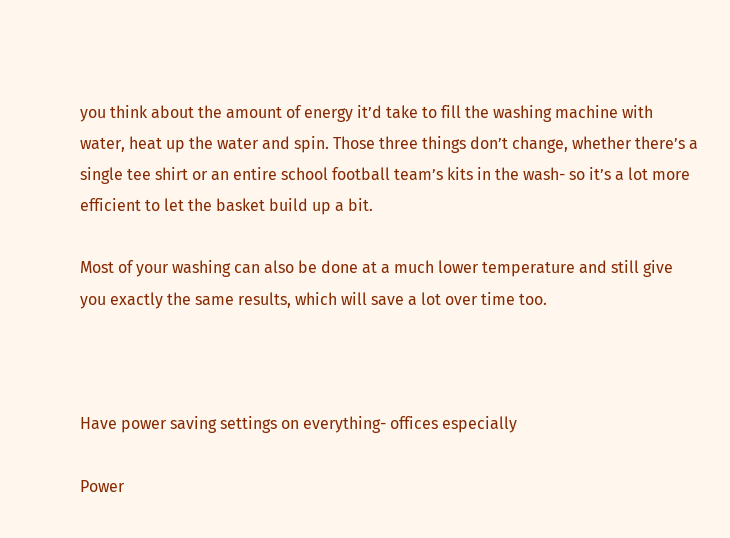you think about the amount of energy it’d take to fill the washing machine with water, heat up the water and spin. Those three things don’t change, whether there’s a single tee shirt or an entire school football team’s kits in the wash- so it’s a lot more efficient to let the basket build up a bit.

Most of your washing can also be done at a much lower temperature and still give you exactly the same results, which will save a lot over time too.



Have power saving settings on everything- offices especially

Power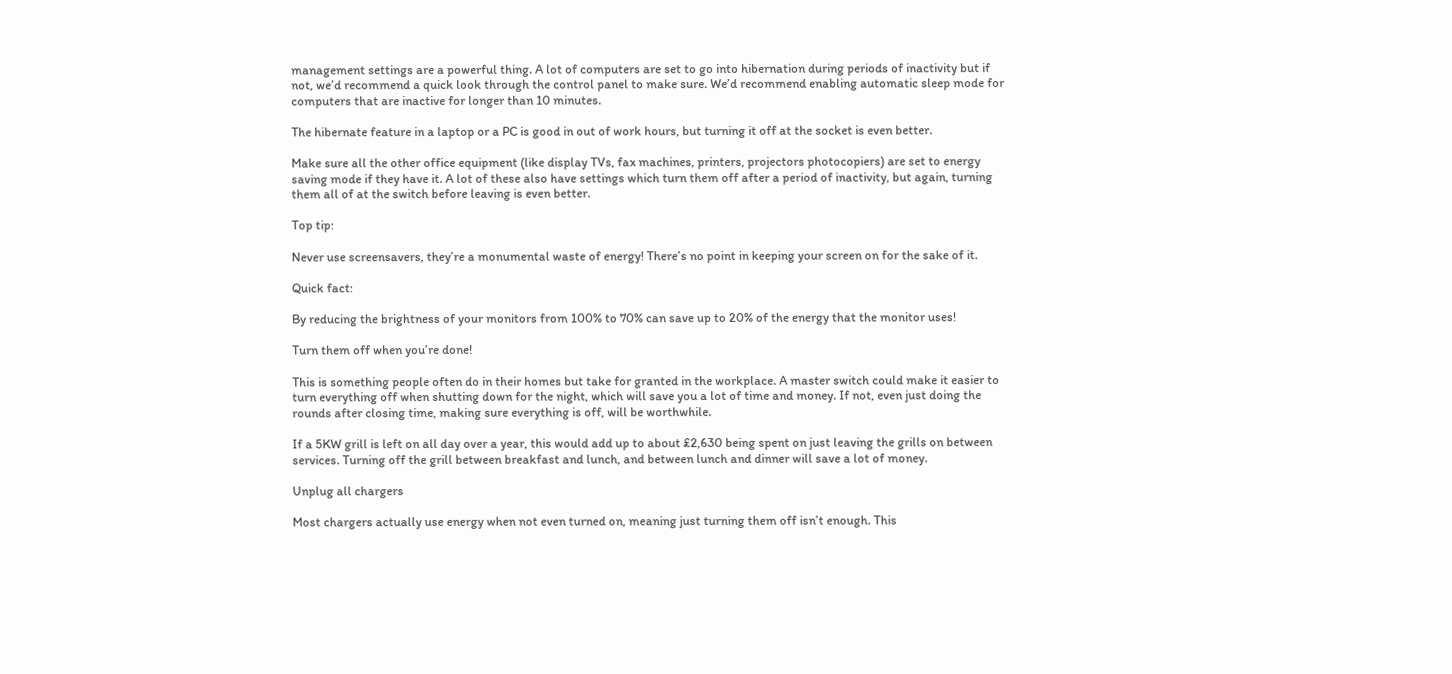management settings are a powerful thing. A lot of computers are set to go into hibernation during periods of inactivity but if not, we’d recommend a quick look through the control panel to make sure. We’d recommend enabling automatic sleep mode for computers that are inactive for longer than 10 minutes.

The hibernate feature in a laptop or a PC is good in out of work hours, but turning it off at the socket is even better.

Make sure all the other office equipment (like display TVs, fax machines, printers, projectors photocopiers) are set to energy saving mode if they have it. A lot of these also have settings which turn them off after a period of inactivity, but again, turning them all of at the switch before leaving is even better.

Top tip:

Never use screensavers, they’re a monumental waste of energy! There’s no point in keeping your screen on for the sake of it.

Quick fact:

By reducing the brightness of your monitors from 100% to 70% can save up to 20% of the energy that the monitor uses!

Turn them off when you’re done!

This is something people often do in their homes but take for granted in the workplace. A master switch could make it easier to turn everything off when shutting down for the night, which will save you a lot of time and money. If not, even just doing the rounds after closing time, making sure everything is off, will be worthwhile.

If a 5KW grill is left on all day over a year, this would add up to about £2,630 being spent on just leaving the grills on between services. Turning off the grill between breakfast and lunch, and between lunch and dinner will save a lot of money.

Unplug all chargers

Most chargers actually use energy when not even turned on, meaning just turning them off isn’t enough. This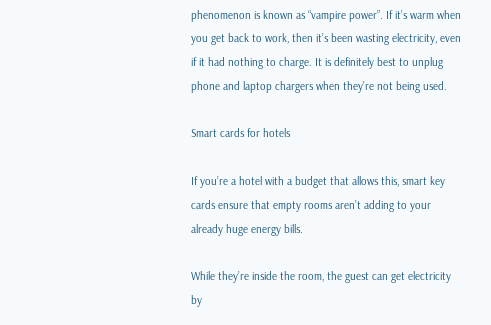phenomenon is known as “vampire power”. If it’s warm when you get back to work, then it’s been wasting electricity, even if it had nothing to charge. It is definitely best to unplug phone and laptop chargers when they’re not being used.

Smart cards for hotels

If you’re a hotel with a budget that allows this, smart key cards ensure that empty rooms aren’t adding to your already huge energy bills.

While they’re inside the room, the guest can get electricity by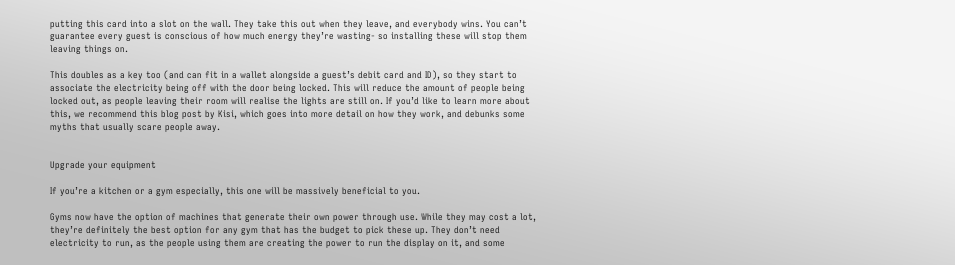putting this card into a slot on the wall. They take this out when they leave, and everybody wins. You can’t guarantee every guest is conscious of how much energy they’re wasting- so installing these will stop them leaving things on.

This doubles as a key too (and can fit in a wallet alongside a guest’s debit card and ID), so they start to associate the electricity being off with the door being locked. This will reduce the amount of people being locked out, as people leaving their room will realise the lights are still on. If you’d like to learn more about this, we recommend this blog post by Kisi, which goes into more detail on how they work, and debunks some myths that usually scare people away.


Upgrade your equipment

If you’re a kitchen or a gym especially, this one will be massively beneficial to you.

Gyms now have the option of machines that generate their own power through use. While they may cost a lot, they’re definitely the best option for any gym that has the budget to pick these up. They don’t need electricity to run, as the people using them are creating the power to run the display on it, and some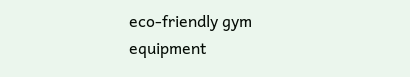eco-friendly gym equipment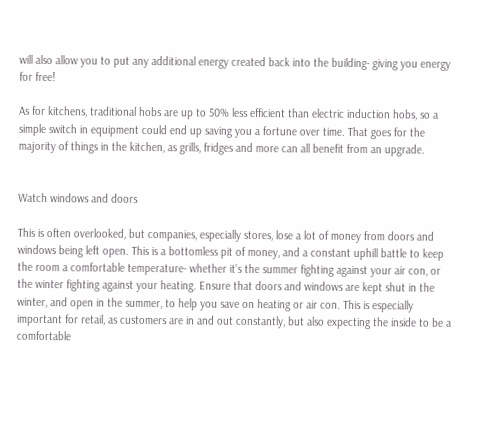will also allow you to put any additional energy created back into the building- giving you energy for free!

As for kitchens, traditional hobs are up to 50% less efficient than electric induction hobs, so a simple switch in equipment could end up saving you a fortune over time. That goes for the majority of things in the kitchen, as grills, fridges and more can all benefit from an upgrade.


Watch windows and doors

This is often overlooked, but companies, especially stores, lose a lot of money from doors and windows being left open. This is a bottomless pit of money, and a constant uphill battle to keep the room a comfortable temperature- whether it’s the summer fighting against your air con, or the winter fighting against your heating. Ensure that doors and windows are kept shut in the winter, and open in the summer, to help you save on heating or air con. This is especially important for retail, as customers are in and out constantly, but also expecting the inside to be a comfortable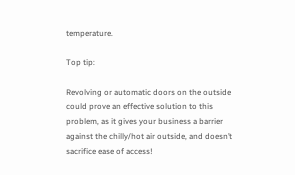temperature.

Top tip:

Revolving or automatic doors on the outside could prove an effective solution to this problem, as it gives your business a barrier against the chilly/hot air outside, and doesn’t sacrifice ease of access!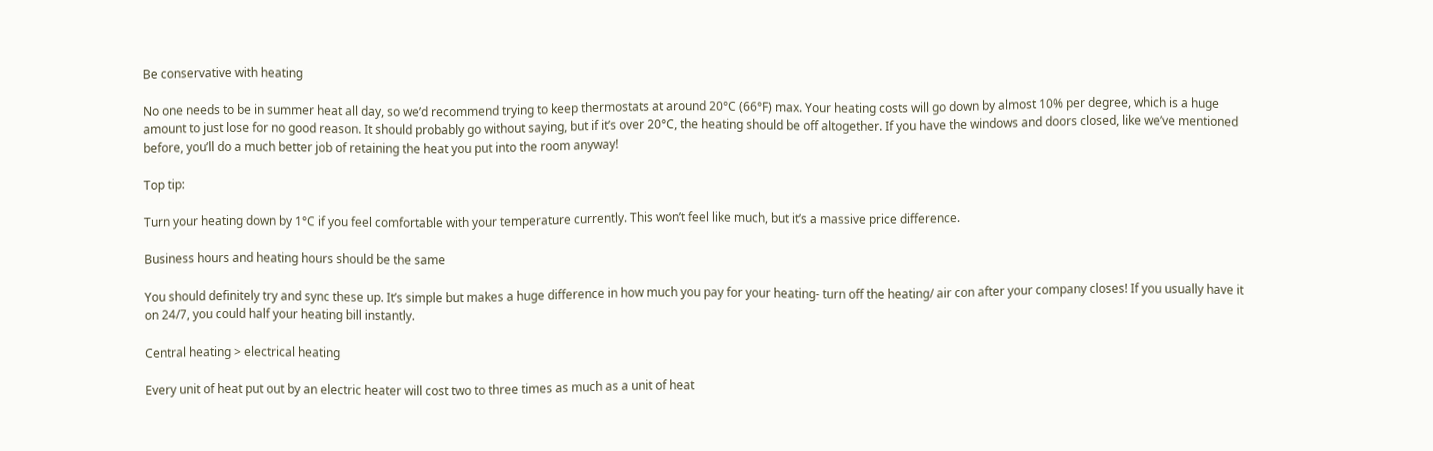Be conservative with heating

No one needs to be in summer heat all day, so we’d recommend trying to keep thermostats at around 20°C (66°F) max. Your heating costs will go down by almost 10% per degree, which is a huge amount to just lose for no good reason. It should probably go without saying, but if it’s over 20°C, the heating should be off altogether. If you have the windows and doors closed, like we’ve mentioned before, you’ll do a much better job of retaining the heat you put into the room anyway!

Top tip:

Turn your heating down by 1°C if you feel comfortable with your temperature currently. This won’t feel like much, but it’s a massive price difference.

Business hours and heating hours should be the same

You should definitely try and sync these up. It’s simple but makes a huge difference in how much you pay for your heating- turn off the heating/ air con after your company closes! If you usually have it on 24/7, you could half your heating bill instantly.

Central heating > electrical heating

Every unit of heat put out by an electric heater will cost two to three times as much as a unit of heat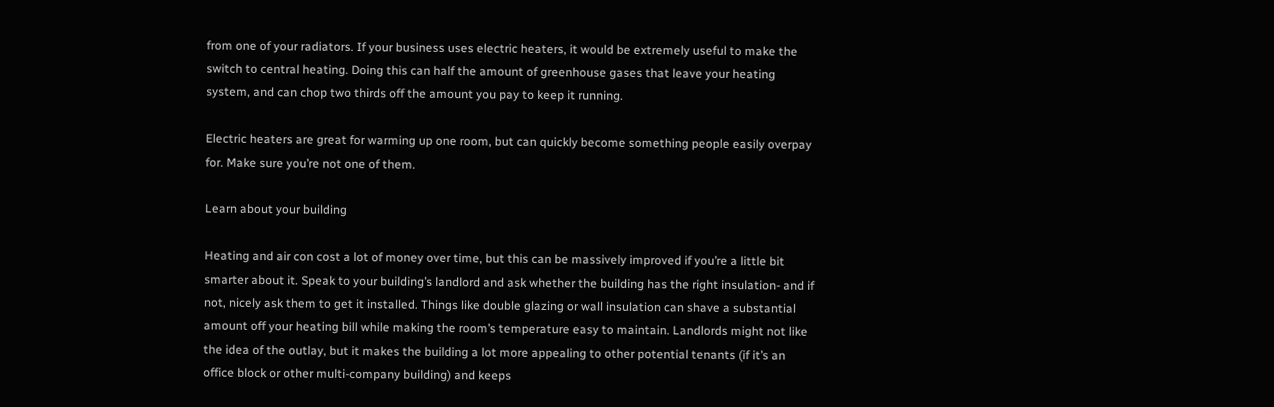from one of your radiators. If your business uses electric heaters, it would be extremely useful to make the switch to central heating. Doing this can half the amount of greenhouse gases that leave your heating system, and can chop two thirds off the amount you pay to keep it running.

Electric heaters are great for warming up one room, but can quickly become something people easily overpay for. Make sure you’re not one of them.

Learn about your building

Heating and air con cost a lot of money over time, but this can be massively improved if you’re a little bit smarter about it. Speak to your building’s landlord and ask whether the building has the right insulation- and if not, nicely ask them to get it installed. Things like double glazing or wall insulation can shave a substantial amount off your heating bill while making the room’s temperature easy to maintain. Landlords might not like the idea of the outlay, but it makes the building a lot more appealing to other potential tenants (if it’s an office block or other multi-company building) and keeps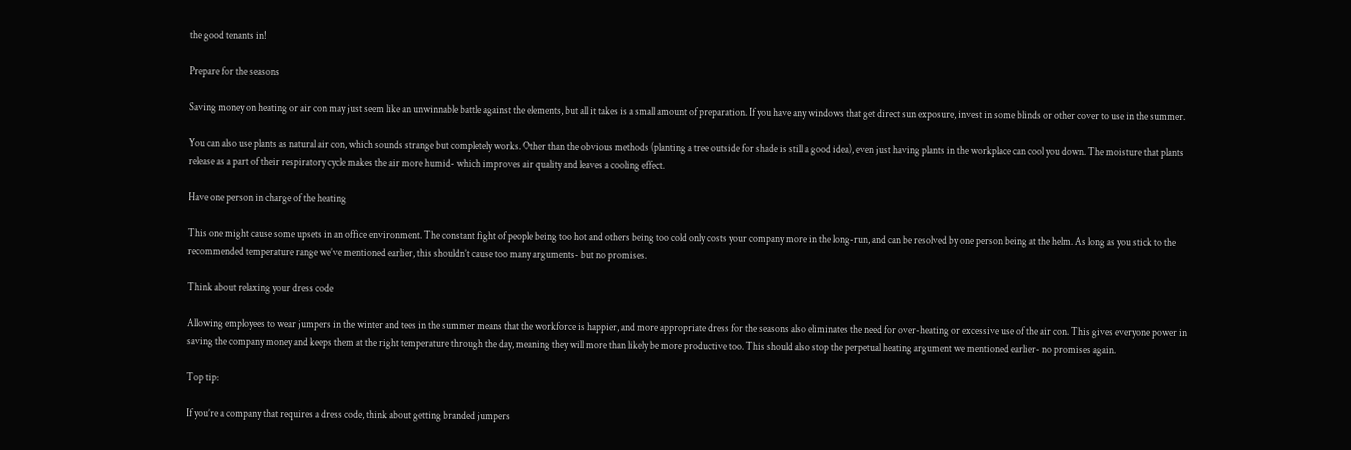the good tenants in!

Prepare for the seasons

Saving money on heating or air con may just seem like an unwinnable battle against the elements, but all it takes is a small amount of preparation. If you have any windows that get direct sun exposure, invest in some blinds or other cover to use in the summer.

You can also use plants as natural air con, which sounds strange but completely works. Other than the obvious methods (planting a tree outside for shade is still a good idea), even just having plants in the workplace can cool you down. The moisture that plants release as a part of their respiratory cycle makes the air more humid- which improves air quality and leaves a cooling effect.

Have one person in charge of the heating

This one might cause some upsets in an office environment. The constant fight of people being too hot and others being too cold only costs your company more in the long-run, and can be resolved by one person being at the helm. As long as you stick to the recommended temperature range we’ve mentioned earlier, this shouldn’t cause too many arguments- but no promises.

Think about relaxing your dress code

Allowing employees to wear jumpers in the winter and tees in the summer means that the workforce is happier, and more appropriate dress for the seasons also eliminates the need for over-heating or excessive use of the air con. This gives everyone power in saving the company money and keeps them at the right temperature through the day, meaning they will more than likely be more productive too. This should also stop the perpetual heating argument we mentioned earlier- no promises again.

Top tip:

If you’re a company that requires a dress code, think about getting branded jumpers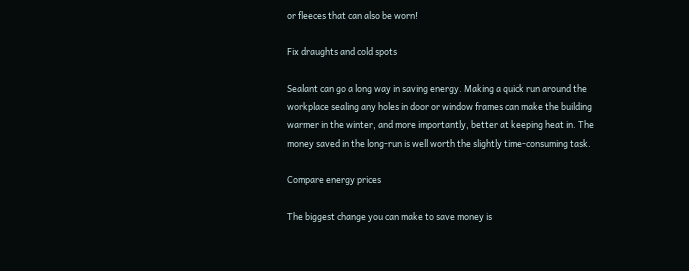or fleeces that can also be worn!

Fix draughts and cold spots

Sealant can go a long way in saving energy. Making a quick run around the workplace sealing any holes in door or window frames can make the building warmer in the winter, and more importantly, better at keeping heat in. The money saved in the long-run is well worth the slightly time-consuming task.

Compare energy prices

The biggest change you can make to save money is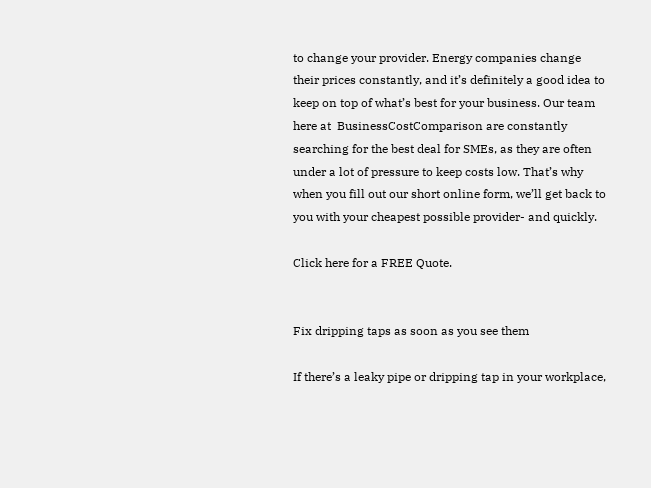to change your provider. Energy companies change their prices constantly, and it’s definitely a good idea to keep on top of what’s best for your business. Our team here at  BusinessCostComparison are constantly searching for the best deal for SMEs, as they are often under a lot of pressure to keep costs low. That’s why when you fill out our short online form, we’ll get back to you with your cheapest possible provider- and quickly.

Click here for a FREE Quote.


Fix dripping taps as soon as you see them

If there’s a leaky pipe or dripping tap in your workplace,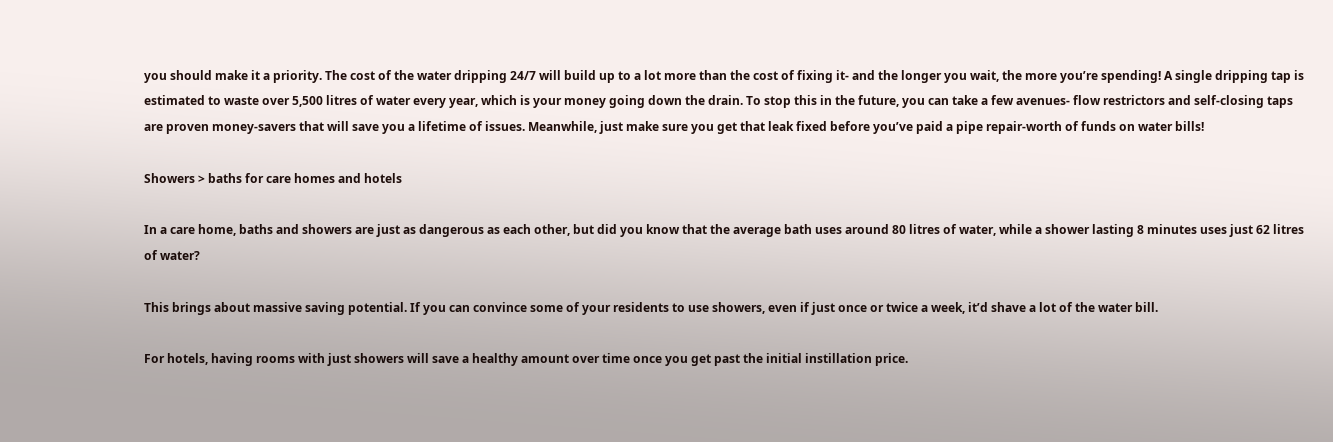you should make it a priority. The cost of the water dripping 24/7 will build up to a lot more than the cost of fixing it- and the longer you wait, the more you’re spending! A single dripping tap is estimated to waste over 5,500 litres of water every year, which is your money going down the drain. To stop this in the future, you can take a few avenues- flow restrictors and self-closing taps are proven money-savers that will save you a lifetime of issues. Meanwhile, just make sure you get that leak fixed before you’ve paid a pipe repair-worth of funds on water bills!

Showers > baths for care homes and hotels

In a care home, baths and showers are just as dangerous as each other, but did you know that the average bath uses around 80 litres of water, while a shower lasting 8 minutes uses just 62 litres of water?

This brings about massive saving potential. If you can convince some of your residents to use showers, even if just once or twice a week, it’d shave a lot of the water bill.

For hotels, having rooms with just showers will save a healthy amount over time once you get past the initial instillation price.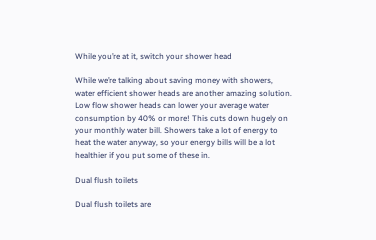While you’re at it, switch your shower head

While we’re talking about saving money with showers, water efficient shower heads are another amazing solution. Low flow shower heads can lower your average water consumption by 40% or more! This cuts down hugely on your monthly water bill. Showers take a lot of energy to heat the water anyway, so your energy bills will be a lot healthier if you put some of these in.

Dual flush toilets

Dual flush toilets are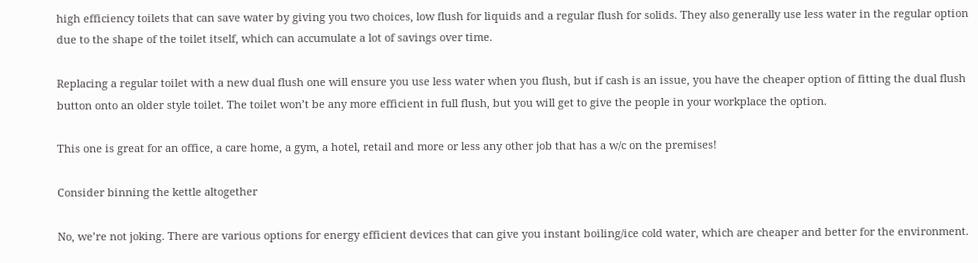high efficiency toilets that can save water by giving you two choices, low flush for liquids and a regular flush for solids. They also generally use less water in the regular option due to the shape of the toilet itself, which can accumulate a lot of savings over time.

Replacing a regular toilet with a new dual flush one will ensure you use less water when you flush, but if cash is an issue, you have the cheaper option of fitting the dual flush button onto an older style toilet. The toilet won’t be any more efficient in full flush, but you will get to give the people in your workplace the option.

This one is great for an office, a care home, a gym, a hotel, retail and more or less any other job that has a w/c on the premises!

Consider binning the kettle altogether

No, we’re not joking. There are various options for energy efficient devices that can give you instant boiling/ice cold water, which are cheaper and better for the environment.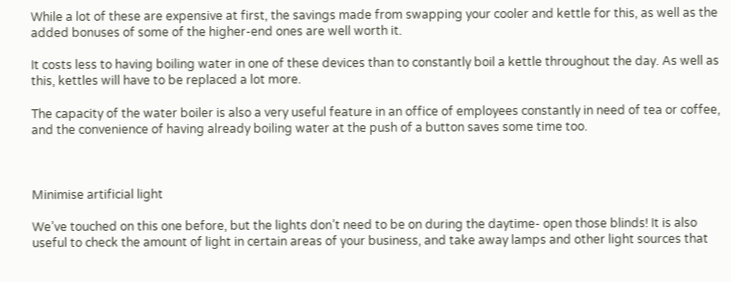While a lot of these are expensive at first, the savings made from swapping your cooler and kettle for this, as well as the added bonuses of some of the higher-end ones are well worth it.

It costs less to having boiling water in one of these devices than to constantly boil a kettle throughout the day. As well as this, kettles will have to be replaced a lot more.

The capacity of the water boiler is also a very useful feature in an office of employees constantly in need of tea or coffee, and the convenience of having already boiling water at the push of a button saves some time too.



Minimise artificial light

We’ve touched on this one before, but the lights don’t need to be on during the daytime- open those blinds! It is also useful to check the amount of light in certain areas of your business, and take away lamps and other light sources that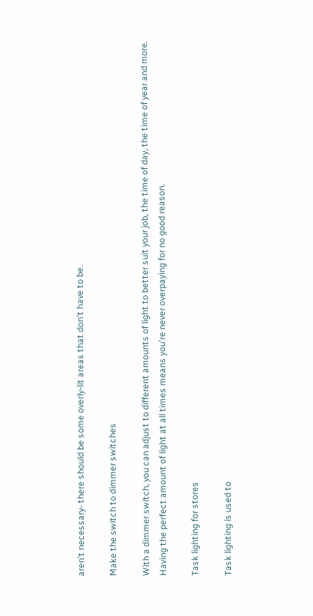aren’t necessary- there should be some overly-lit areas that don’t have to be.

Make the switch to dimmer switches

With a dimmer switch, you can adjust to different amounts of light to better suit your job, the time of day, the time of year and more. Having the perfect amount of light at all times means you’re never overpaying for no good reason.

Task lighting for stores

Task lighting is used to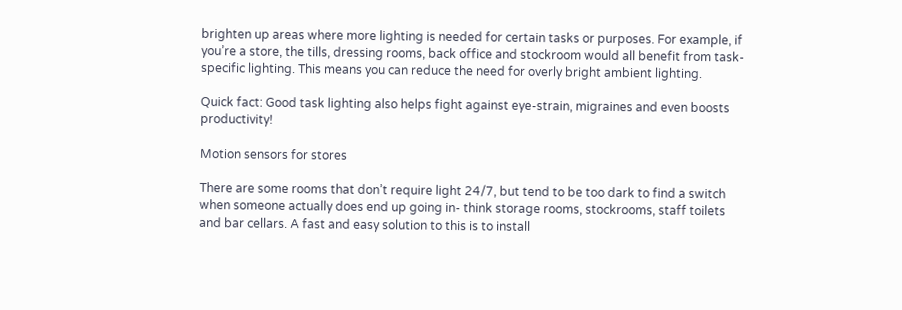brighten up areas where more lighting is needed for certain tasks or purposes. For example, if you’re a store, the tills, dressing rooms, back office and stockroom would all benefit from task-specific lighting. This means you can reduce the need for overly bright ambient lighting.

Quick fact: Good task lighting also helps fight against eye-strain, migraines and even boosts productivity!

Motion sensors for stores

There are some rooms that don’t require light 24/7, but tend to be too dark to find a switch when someone actually does end up going in- think storage rooms, stockrooms, staff toilets and bar cellars. A fast and easy solution to this is to install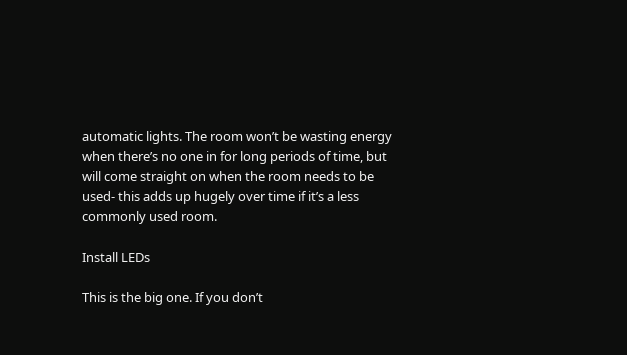automatic lights. The room won’t be wasting energy when there’s no one in for long periods of time, but will come straight on when the room needs to be used- this adds up hugely over time if it’s a less commonly used room.

Install LEDs

This is the big one. If you don’t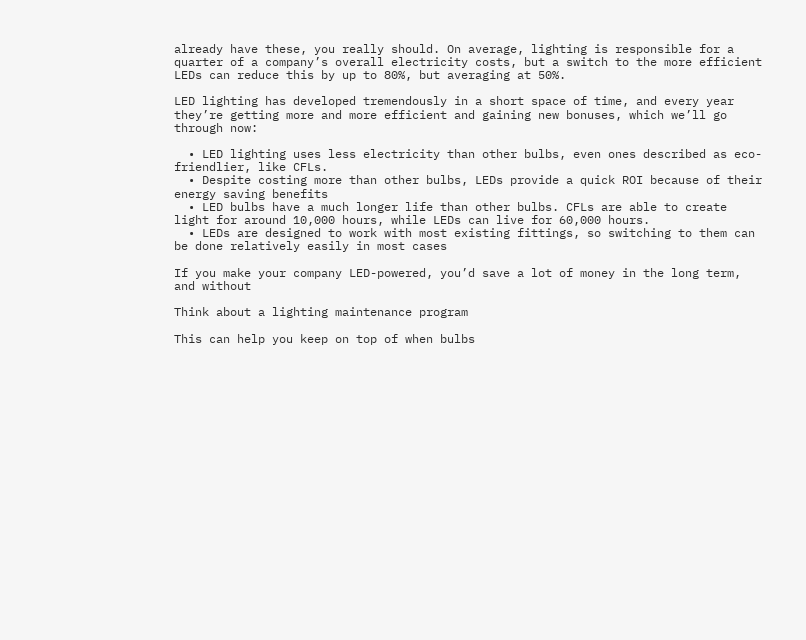already have these, you really should. On average, lighting is responsible for a quarter of a company’s overall electricity costs, but a switch to the more efficient LEDs can reduce this by up to 80%, but averaging at 50%.

LED lighting has developed tremendously in a short space of time, and every year they’re getting more and more efficient and gaining new bonuses, which we’ll go through now:

  • LED lighting uses less electricity than other bulbs, even ones described as eco-friendlier, like CFLs.
  • Despite costing more than other bulbs, LEDs provide a quick ROI because of their energy saving benefits
  • LED bulbs have a much longer life than other bulbs. CFLs are able to create light for around 10,000 hours, while LEDs can live for 60,000 hours.
  • LEDs are designed to work with most existing fittings, so switching to them can be done relatively easily in most cases

If you make your company LED-powered, you’d save a lot of money in the long term, and without

Think about a lighting maintenance program

This can help you keep on top of when bulbs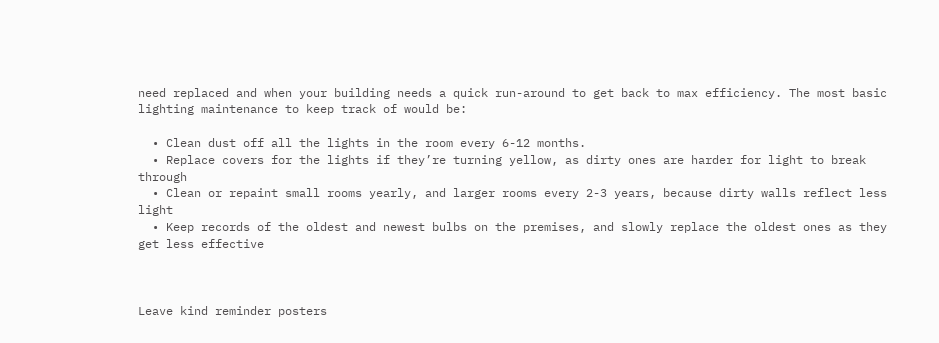need replaced and when your building needs a quick run-around to get back to max efficiency. The most basic lighting maintenance to keep track of would be:

  • Clean dust off all the lights in the room every 6-12 months.
  • Replace covers for the lights if they’re turning yellow, as dirty ones are harder for light to break through
  • Clean or repaint small rooms yearly, and larger rooms every 2-3 years, because dirty walls reflect less light
  • Keep records of the oldest and newest bulbs on the premises, and slowly replace the oldest ones as they get less effective



Leave kind reminder posters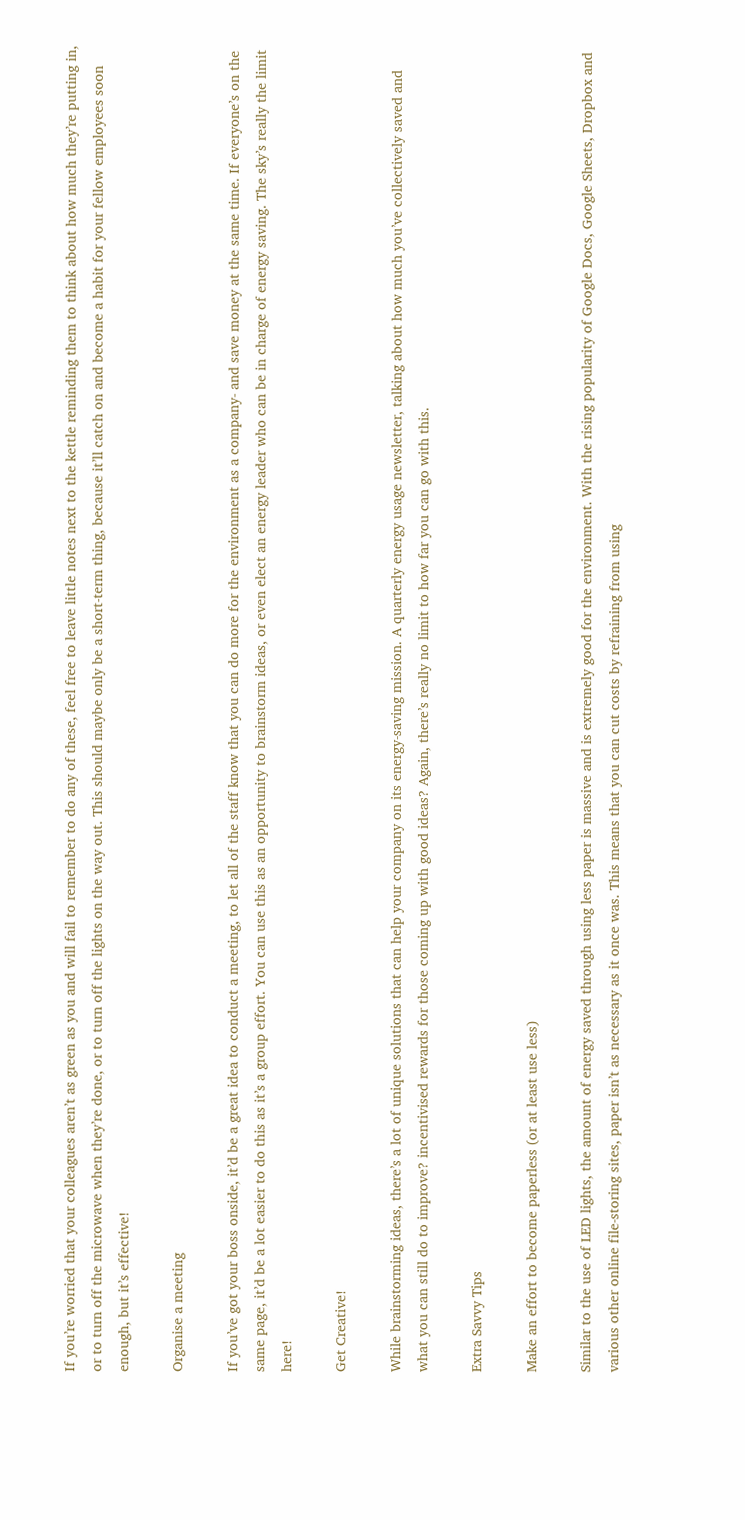If you’re worried that your colleagues aren’t as green as you and will fail to remember to do any of these, feel free to leave little notes next to the kettle reminding them to think about how much they’re putting in, or to turn off the microwave when they’re done, or to turn off the lights on the way out. This should maybe only be a short-term thing, because it’ll catch on and become a habit for your fellow employees soon enough, but it’s effective!

Organise a meeting

If you’ve got your boss onside, it’d be a great idea to conduct a meeting, to let all of the staff know that you can do more for the environment as a company- and save money at the same time. If everyone’s on the same page, it’d be a lot easier to do this as it’s a group effort. You can use this as an opportunity to brainstorm ideas, or even elect an energy leader who can be in charge of energy saving. The sky’s really the limit here!

Get Creative!

While brainstorming ideas, there’s a lot of unique solutions that can help your company on its energy-saving mission. A quarterly energy usage newsletter, talking about how much you’ve collectively saved and what you can still do to improve? incentivised rewards for those coming up with good ideas? Again, there’s really no limit to how far you can go with this.

Extra Savvy Tips

Make an effort to become paperless (or at least use less)

Similar to the use of LED lights, the amount of energy saved through using less paper is massive and is extremely good for the environment. With the rising popularity of Google Docs, Google Sheets, Dropbox and various other online file-storing sites, paper isn’t as necessary as it once was. This means that you can cut costs by refraining from using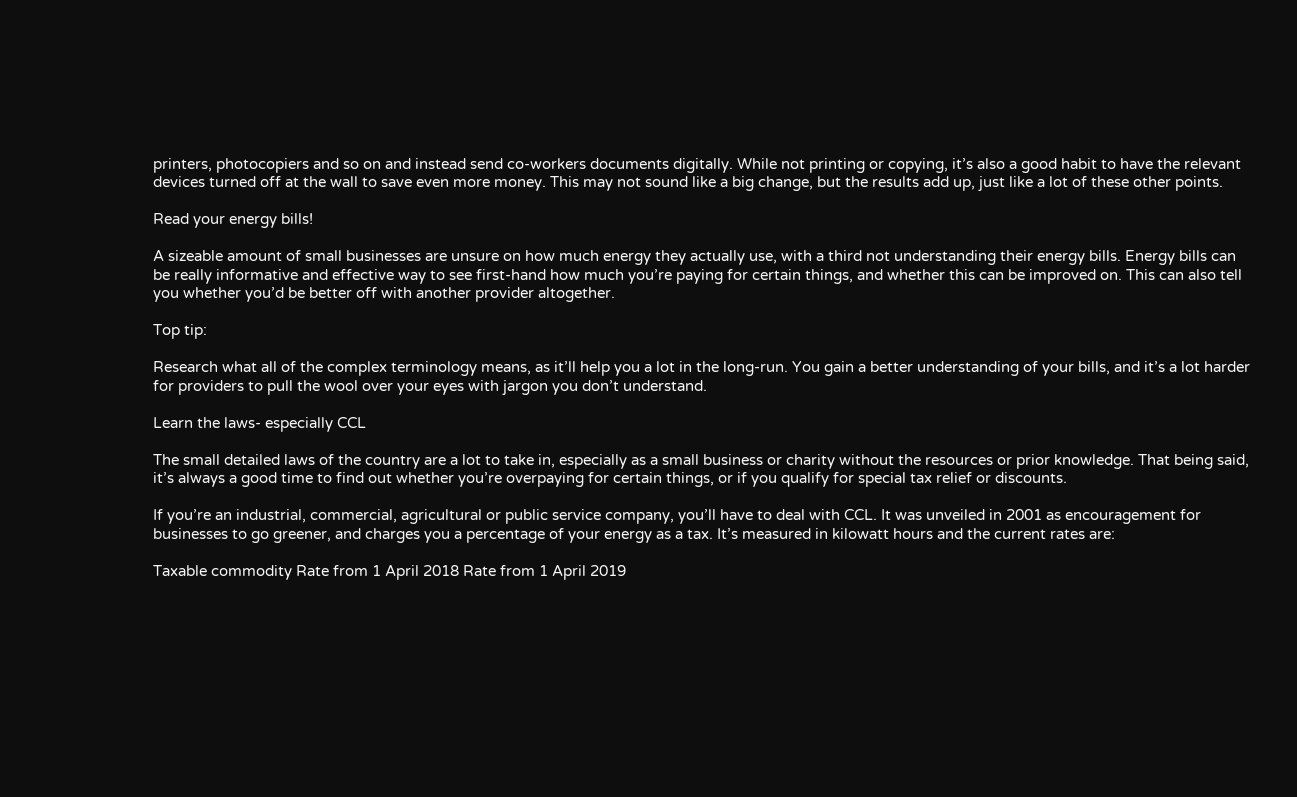printers, photocopiers and so on and instead send co-workers documents digitally. While not printing or copying, it’s also a good habit to have the relevant devices turned off at the wall to save even more money. This may not sound like a big change, but the results add up, just like a lot of these other points.

Read your energy bills!

A sizeable amount of small businesses are unsure on how much energy they actually use, with a third not understanding their energy bills. Energy bills can be really informative and effective way to see first-hand how much you’re paying for certain things, and whether this can be improved on. This can also tell you whether you’d be better off with another provider altogether.

Top tip:

Research what all of the complex terminology means, as it’ll help you a lot in the long-run. You gain a better understanding of your bills, and it’s a lot harder for providers to pull the wool over your eyes with jargon you don’t understand.

Learn the laws- especially CCL

The small detailed laws of the country are a lot to take in, especially as a small business or charity without the resources or prior knowledge. That being said, it’s always a good time to find out whether you’re overpaying for certain things, or if you qualify for special tax relief or discounts.

If you’re an industrial, commercial, agricultural or public service company, you’ll have to deal with CCL. It was unveiled in 2001 as encouragement for businesses to go greener, and charges you a percentage of your energy as a tax. It’s measured in kilowatt hours and the current rates are:

Taxable commodity Rate from 1 April 2018 Rate from 1 April 2019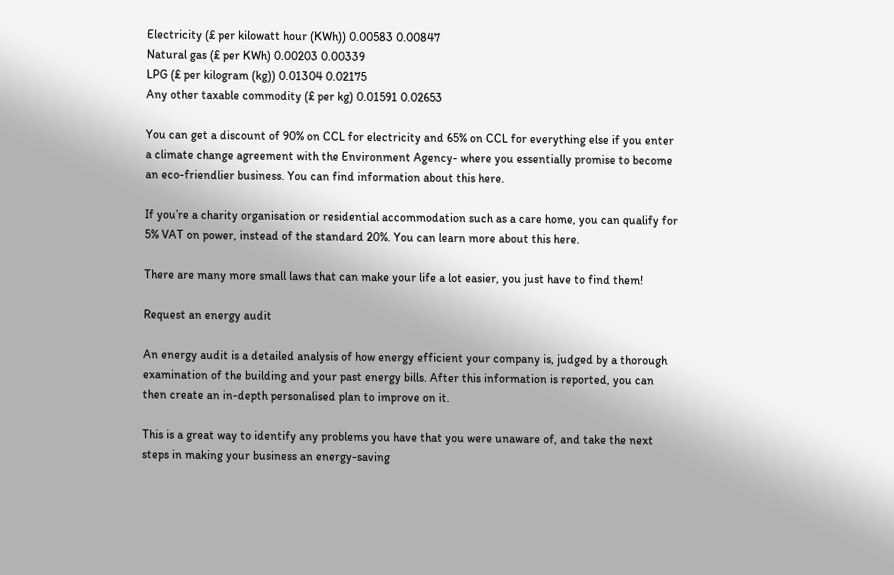Electricity (£ per kilowatt hour (KWh)) 0.00583 0.00847
Natural gas (£ per KWh) 0.00203 0.00339
LPG (£ per kilogram (kg)) 0.01304 0.02175
Any other taxable commodity (£ per kg) 0.01591 0.02653

You can get a discount of 90% on CCL for electricity and 65% on CCL for everything else if you enter a climate change agreement with the Environment Agency- where you essentially promise to become an eco-friendlier business. You can find information about this here.

If you’re a charity organisation or residential accommodation such as a care home, you can qualify for 5% VAT on power, instead of the standard 20%. You can learn more about this here.

There are many more small laws that can make your life a lot easier, you just have to find them!

Request an energy audit

An energy audit is a detailed analysis of how energy efficient your company is, judged by a thorough examination of the building and your past energy bills. After this information is reported, you can then create an in-depth personalised plan to improve on it.

This is a great way to identify any problems you have that you were unaware of, and take the next steps in making your business an energy-saving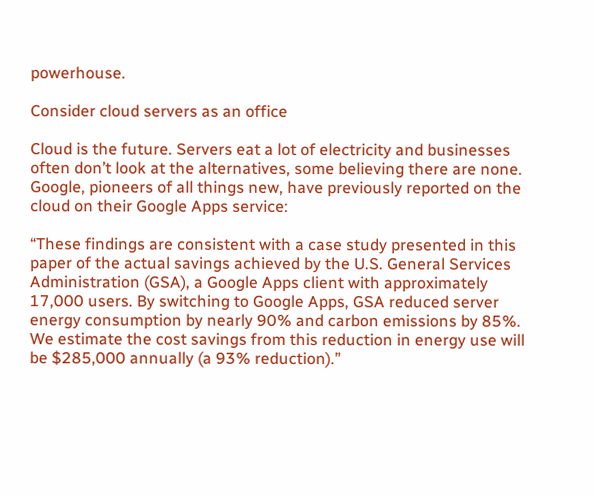powerhouse.

Consider cloud servers as an office

Cloud is the future. Servers eat a lot of electricity and businesses often don’t look at the alternatives, some believing there are none. Google, pioneers of all things new, have previously reported on the cloud on their Google Apps service:

“These findings are consistent with a case study presented in this paper of the actual savings achieved by the U.S. General Services Administration (GSA), a Google Apps client with approximately 17,000 users. By switching to Google Apps, GSA reduced server energy consumption by nearly 90% and carbon emissions by 85%. We estimate the cost savings from this reduction in energy use will be $285,000 annually (a 93% reduction).”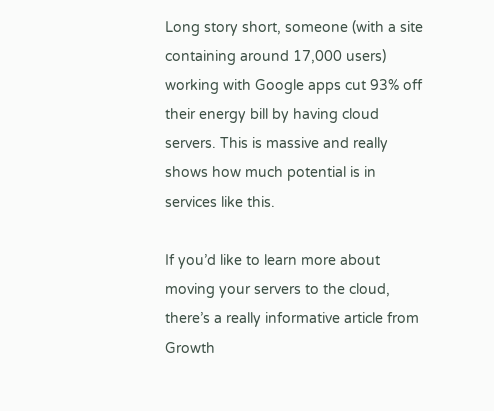Long story short, someone (with a site containing around 17,000 users) working with Google apps cut 93% off their energy bill by having cloud servers. This is massive and really shows how much potential is in services like this.

If you’d like to learn more about moving your servers to the cloud, there’s a really informative article from Growth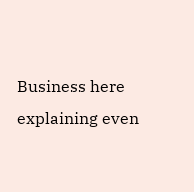Business here explaining even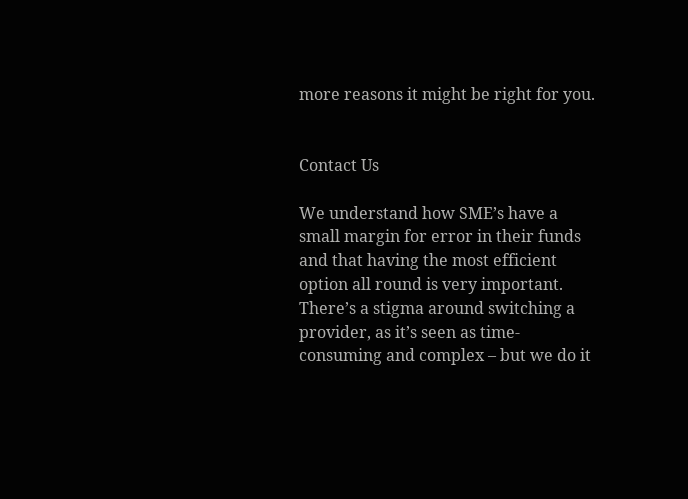more reasons it might be right for you.


Contact Us

We understand how SME’s have a small margin for error in their funds and that having the most efficient option all round is very important. There’s a stigma around switching a provider, as it’s seen as time-consuming and complex – but we do it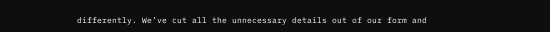differently. We’ve cut all the unnecessary details out of our form and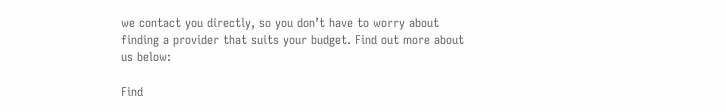we contact you directly, so you don’t have to worry about finding a provider that suits your budget. Find out more about us below:

Find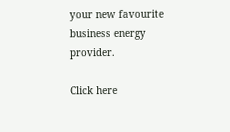your new favourite business energy provider.

Click here